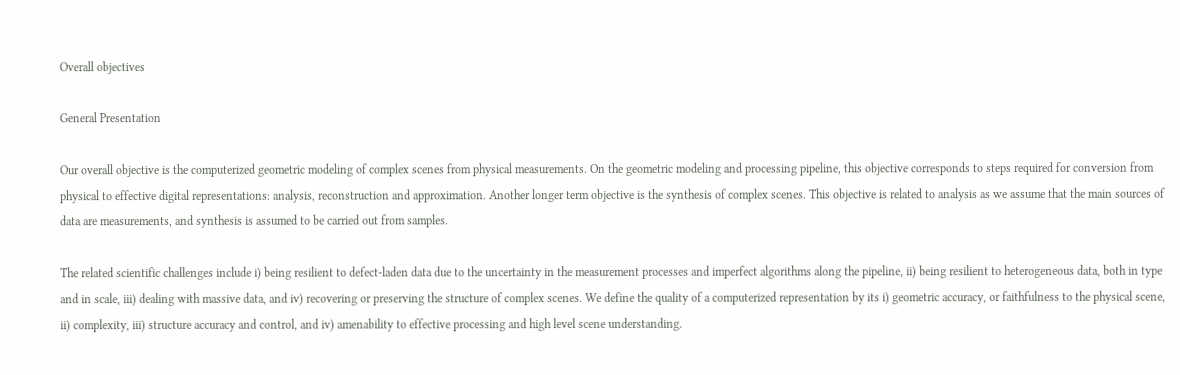Overall objectives

General Presentation

Our overall objective is the computerized geometric modeling of complex scenes from physical measurements. On the geometric modeling and processing pipeline, this objective corresponds to steps required for conversion from physical to effective digital representations: analysis, reconstruction and approximation. Another longer term objective is the synthesis of complex scenes. This objective is related to analysis as we assume that the main sources of data are measurements, and synthesis is assumed to be carried out from samples.

The related scientific challenges include i) being resilient to defect-laden data due to the uncertainty in the measurement processes and imperfect algorithms along the pipeline, ii) being resilient to heterogeneous data, both in type and in scale, iii) dealing with massive data, and iv) recovering or preserving the structure of complex scenes. We define the quality of a computerized representation by its i) geometric accuracy, or faithfulness to the physical scene, ii) complexity, iii) structure accuracy and control, and iv) amenability to effective processing and high level scene understanding.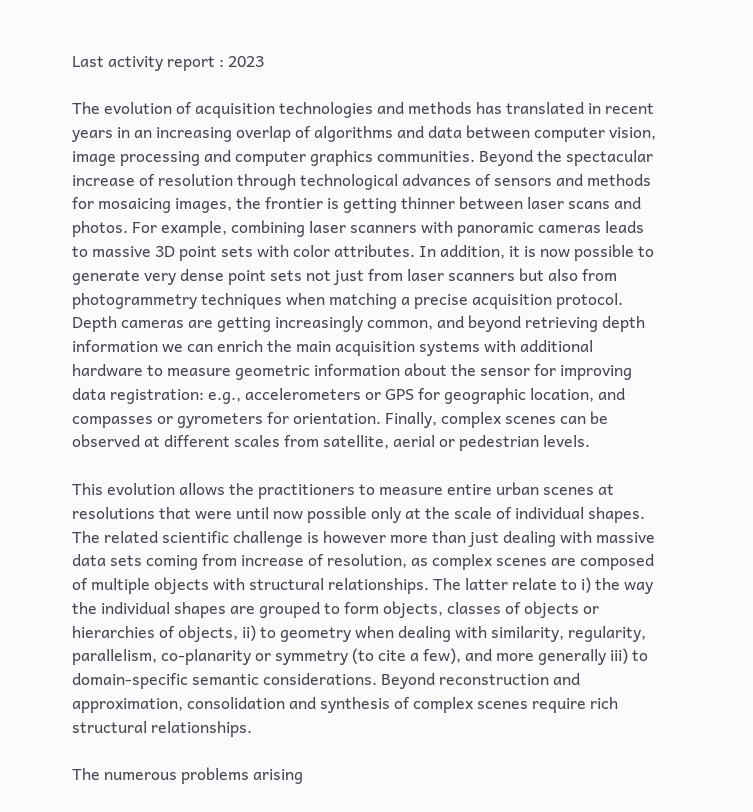Last activity report : 2023

The evolution of acquisition technologies and methods has translated in recent years in an increasing overlap of algorithms and data between computer vision, image processing and computer graphics communities. Beyond the spectacular increase of resolution through technological advances of sensors and methods for mosaicing images, the frontier is getting thinner between laser scans and photos. For example, combining laser scanners with panoramic cameras leads to massive 3D point sets with color attributes. In addition, it is now possible to generate very dense point sets not just from laser scanners but also from photogrammetry techniques when matching a precise acquisition protocol. Depth cameras are getting increasingly common, and beyond retrieving depth information we can enrich the main acquisition systems with additional hardware to measure geometric information about the sensor for improving data registration: e.g., accelerometers or GPS for geographic location, and compasses or gyrometers for orientation. Finally, complex scenes can be observed at different scales from satellite, aerial or pedestrian levels.

This evolution allows the practitioners to measure entire urban scenes at resolutions that were until now possible only at the scale of individual shapes. The related scientific challenge is however more than just dealing with massive data sets coming from increase of resolution, as complex scenes are composed of multiple objects with structural relationships. The latter relate to i) the way the individual shapes are grouped to form objects, classes of objects or hierarchies of objects, ii) to geometry when dealing with similarity, regularity, parallelism, co-planarity or symmetry (to cite a few), and more generally iii) to domain-specific semantic considerations. Beyond reconstruction and approximation, consolidation and synthesis of complex scenes require rich structural relationships.

The numerous problems arising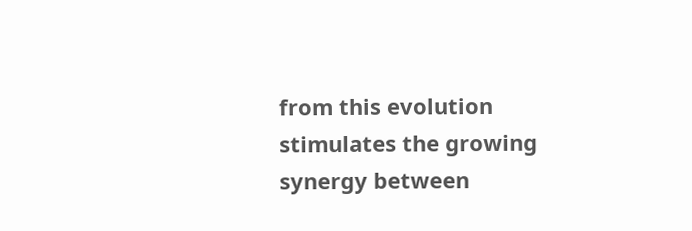from this evolution stimulates the growing synergy between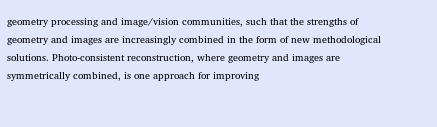geometry processing and image/vision communities, such that the strengths of geometry and images are increasingly combined in the form of new methodological solutions. Photo-consistent reconstruction, where geometry and images are symmetrically combined, is one approach for improving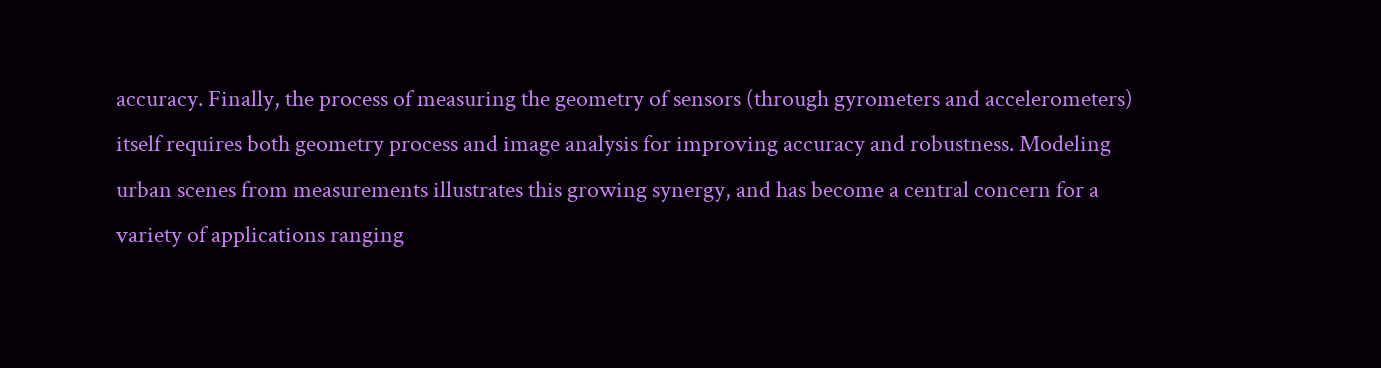accuracy. Finally, the process of measuring the geometry of sensors (through gyrometers and accelerometers) itself requires both geometry process and image analysis for improving accuracy and robustness. Modeling urban scenes from measurements illustrates this growing synergy, and has become a central concern for a variety of applications ranging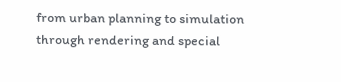from urban planning to simulation through rendering and special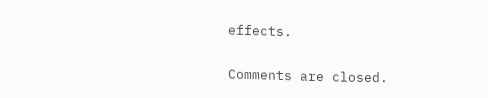effects.

Comments are closed.